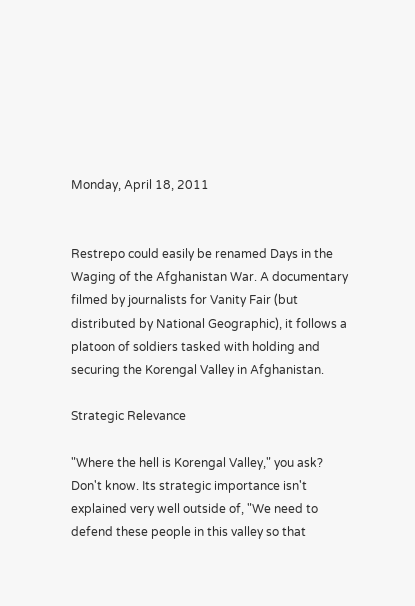Monday, April 18, 2011


Restrepo could easily be renamed Days in the Waging of the Afghanistan War. A documentary filmed by journalists for Vanity Fair (but distributed by National Geographic), it follows a platoon of soldiers tasked with holding and securing the Korengal Valley in Afghanistan.

Strategic Relevance

"Where the hell is Korengal Valley," you ask? Don't know. Its strategic importance isn't explained very well outside of, "We need to defend these people in this valley so that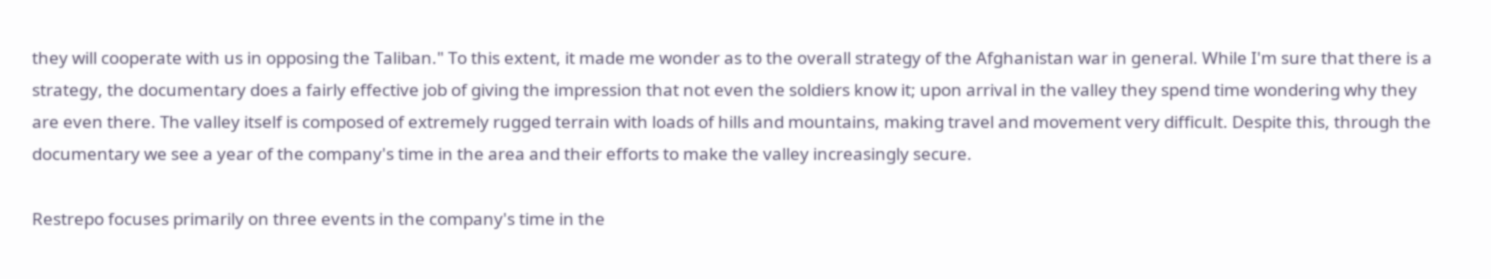they will cooperate with us in opposing the Taliban." To this extent, it made me wonder as to the overall strategy of the Afghanistan war in general. While I'm sure that there is a strategy, the documentary does a fairly effective job of giving the impression that not even the soldiers know it; upon arrival in the valley they spend time wondering why they are even there. The valley itself is composed of extremely rugged terrain with loads of hills and mountains, making travel and movement very difficult. Despite this, through the documentary we see a year of the company's time in the area and their efforts to make the valley increasingly secure.

Restrepo focuses primarily on three events in the company's time in the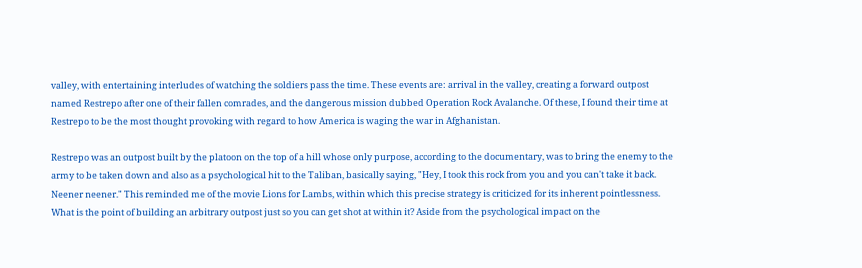valley, with entertaining interludes of watching the soldiers pass the time. These events are: arrival in the valley, creating a forward outpost named Restrepo after one of their fallen comrades, and the dangerous mission dubbed Operation Rock Avalanche. Of these, I found their time at Restrepo to be the most thought provoking with regard to how America is waging the war in Afghanistan.

Restrepo was an outpost built by the platoon on the top of a hill whose only purpose, according to the documentary, was to bring the enemy to the army to be taken down and also as a psychological hit to the Taliban, basically saying, "Hey, I took this rock from you and you can't take it back. Neener neener." This reminded me of the movie Lions for Lambs, within which this precise strategy is criticized for its inherent pointlessness. What is the point of building an arbitrary outpost just so you can get shot at within it? Aside from the psychological impact on the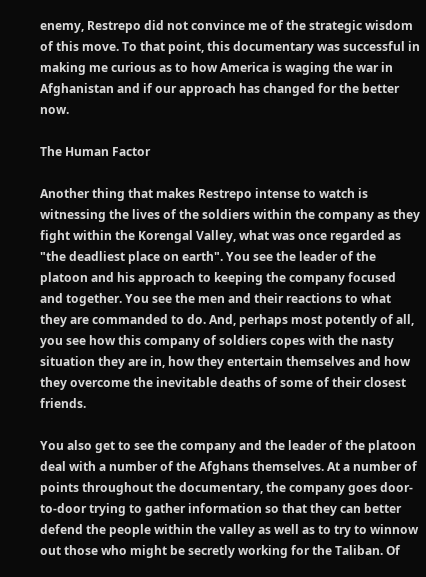enemy, Restrepo did not convince me of the strategic wisdom of this move. To that point, this documentary was successful in making me curious as to how America is waging the war in Afghanistan and if our approach has changed for the better now.

The Human Factor

Another thing that makes Restrepo intense to watch is witnessing the lives of the soldiers within the company as they fight within the Korengal Valley, what was once regarded as "the deadliest place on earth". You see the leader of the platoon and his approach to keeping the company focused and together. You see the men and their reactions to what they are commanded to do. And, perhaps most potently of all, you see how this company of soldiers copes with the nasty situation they are in, how they entertain themselves and how they overcome the inevitable deaths of some of their closest friends.

You also get to see the company and the leader of the platoon deal with a number of the Afghans themselves. At a number of points throughout the documentary, the company goes door-to-door trying to gather information so that they can better defend the people within the valley as well as to try to winnow out those who might be secretly working for the Taliban. Of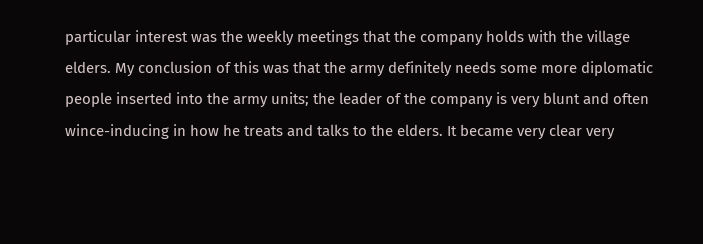particular interest was the weekly meetings that the company holds with the village elders. My conclusion of this was that the army definitely needs some more diplomatic people inserted into the army units; the leader of the company is very blunt and often wince-inducing in how he treats and talks to the elders. It became very clear very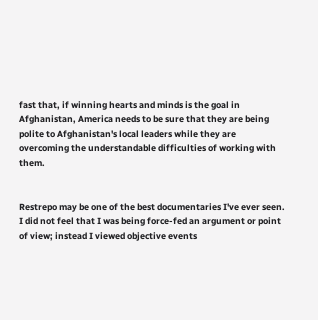fast that, if winning hearts and minds is the goal in Afghanistan, America needs to be sure that they are being polite to Afghanistan's local leaders while they are overcoming the understandable difficulties of working with them.


Restrepo may be one of the best documentaries I've ever seen. I did not feel that I was being force-fed an argument or point of view; instead I viewed objective events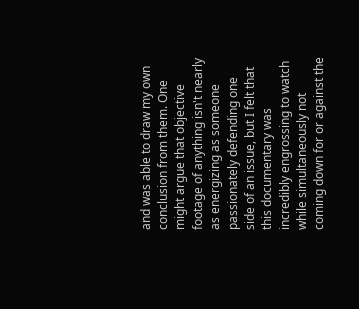and was able to draw my own conclusion from them. One might argue that objective footage of anything isn't nearly as energizing as someone passionately defending one side of an issue, but I felt that this documentary was incredibly engrossing to watch while simultaneously not coming down for or against the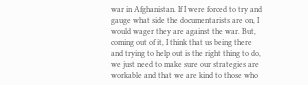war in Afghanistan. If I were forced to try and gauge what side the documentarists are on, I would wager they are against the war. But, coming out of it, I think that us being there and trying to help out is the right thing to do, we just need to make sure our strategies are workable and that we are kind to those who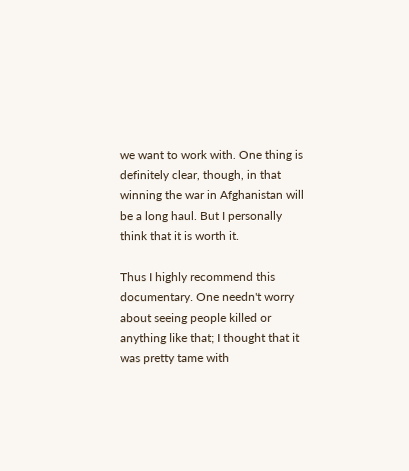we want to work with. One thing is definitely clear, though, in that winning the war in Afghanistan will be a long haul. But I personally think that it is worth it.

Thus I highly recommend this documentary. One needn't worry about seeing people killed or anything like that; I thought that it was pretty tame with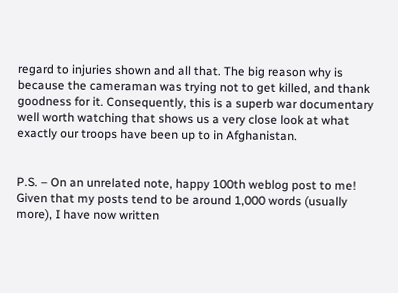regard to injuries shown and all that. The big reason why is because the cameraman was trying not to get killed, and thank goodness for it. Consequently, this is a superb war documentary well worth watching that shows us a very close look at what exactly our troops have been up to in Afghanistan.


P.S. – On an unrelated note, happy 100th weblog post to me! Given that my posts tend to be around 1,000 words (usually more), I have now written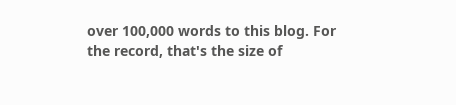over 100,000 words to this blog. For the record, that's the size of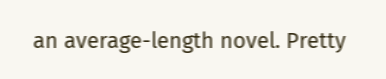an average-length novel. Pretty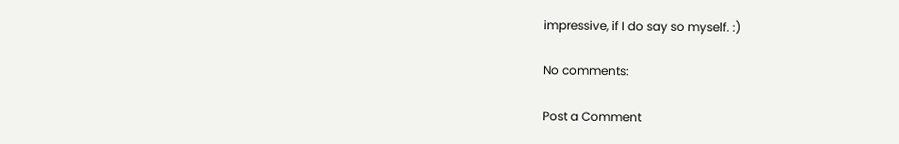impressive, if I do say so myself. :)

No comments:

Post a Comment